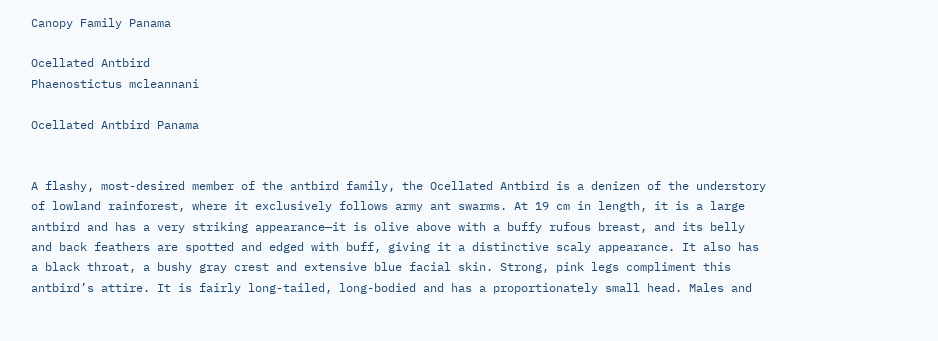Canopy Family Panama

Ocellated Antbird
Phaenostictus mcleannani

Ocellated Antbird Panama


A flashy, most-desired member of the antbird family, the Ocellated Antbird is a denizen of the understory of lowland rainforest, where it exclusively follows army ant swarms. At 19 cm in length, it is a large antbird and has a very striking appearance—it is olive above with a buffy rufous breast, and its belly and back feathers are spotted and edged with buff, giving it a distinctive scaly appearance. It also has a black throat, a bushy gray crest and extensive blue facial skin. Strong, pink legs compliment this antbird’s attire. It is fairly long-tailed, long-bodied and has a proportionately small head. Males and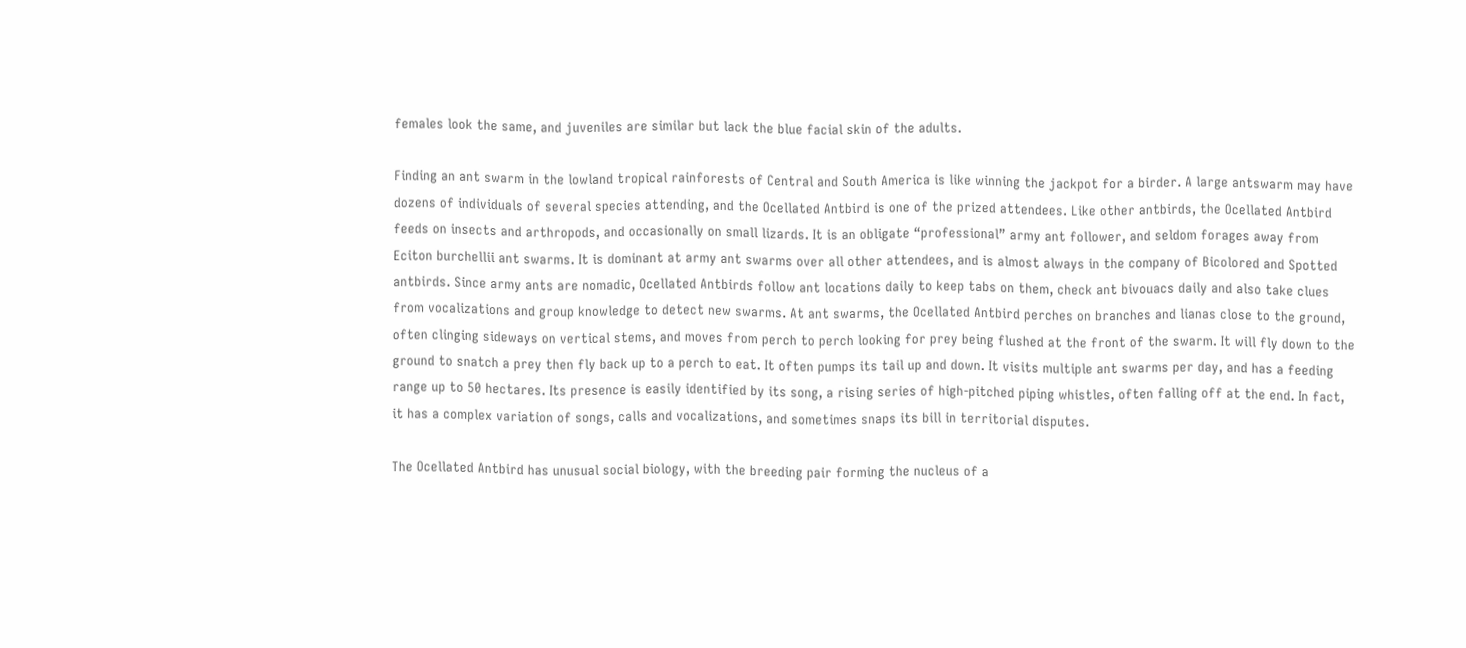females look the same, and juveniles are similar but lack the blue facial skin of the adults.

Finding an ant swarm in the lowland tropical rainforests of Central and South America is like winning the jackpot for a birder. A large antswarm may have dozens of individuals of several species attending, and the Ocellated Antbird is one of the prized attendees. Like other antbirds, the Ocellated Antbird feeds on insects and arthropods, and occasionally on small lizards. It is an obligate “professional” army ant follower, and seldom forages away from Eciton burchellii ant swarms. It is dominant at army ant swarms over all other attendees, and is almost always in the company of Bicolored and Spotted antbirds. Since army ants are nomadic, Ocellated Antbirds follow ant locations daily to keep tabs on them, check ant bivouacs daily and also take clues from vocalizations and group knowledge to detect new swarms. At ant swarms, the Ocellated Antbird perches on branches and lianas close to the ground, often clinging sideways on vertical stems, and moves from perch to perch looking for prey being flushed at the front of the swarm. It will fly down to the ground to snatch a prey then fly back up to a perch to eat. It often pumps its tail up and down. It visits multiple ant swarms per day, and has a feeding range up to 50 hectares. Its presence is easily identified by its song, a rising series of high-pitched piping whistles, often falling off at the end. In fact, it has a complex variation of songs, calls and vocalizations, and sometimes snaps its bill in territorial disputes.

The Ocellated Antbird has unusual social biology, with the breeding pair forming the nucleus of a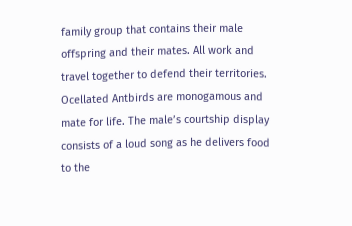family group that contains their male offspring and their mates. All work and travel together to defend their territories. Ocellated Antbirds are monogamous and mate for life. The male’s courtship display consists of a loud song as he delivers food to the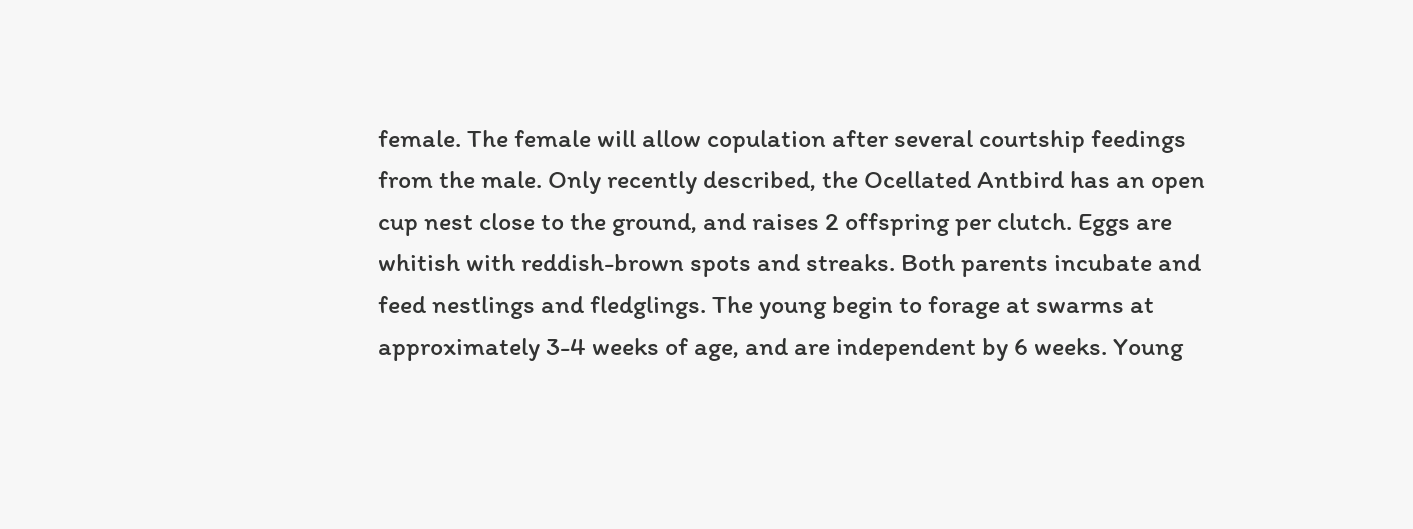female. The female will allow copulation after several courtship feedings from the male. Only recently described, the Ocellated Antbird has an open cup nest close to the ground, and raises 2 offspring per clutch. Eggs are whitish with reddish-brown spots and streaks. Both parents incubate and feed nestlings and fledglings. The young begin to forage at swarms at approximately 3-4 weeks of age, and are independent by 6 weeks. Young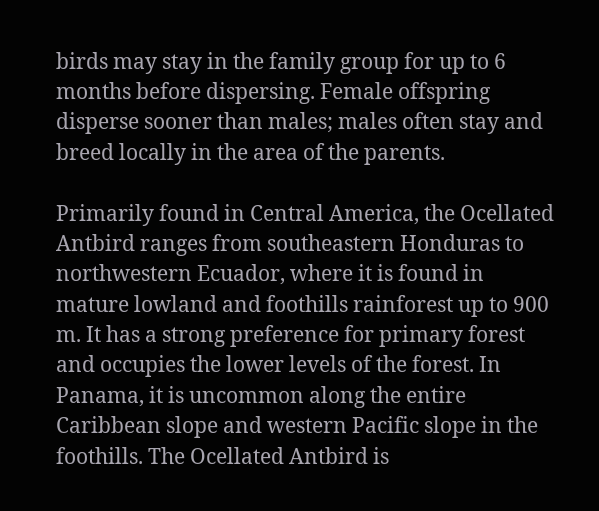birds may stay in the family group for up to 6 months before dispersing. Female offspring disperse sooner than males; males often stay and breed locally in the area of the parents.

Primarily found in Central America, the Ocellated Antbird ranges from southeastern Honduras to northwestern Ecuador, where it is found in mature lowland and foothills rainforest up to 900 m. It has a strong preference for primary forest and occupies the lower levels of the forest. In Panama, it is uncommon along the entire Caribbean slope and western Pacific slope in the foothills. The Ocellated Antbird is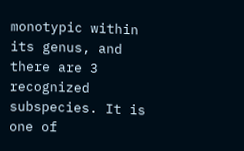monotypic within its genus, and there are 3 recognized subspecies. It is one of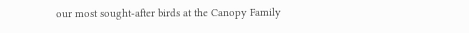our most sought-after birds at the Canopy Family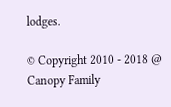lodges.

© Copyright 2010 - 2018 @ Canopy Family